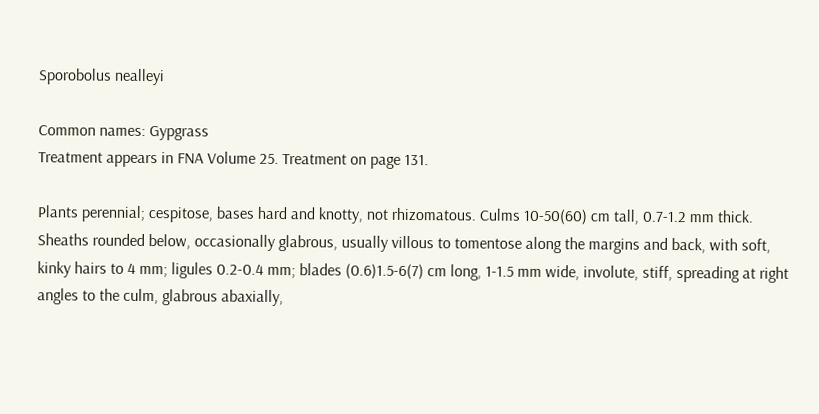Sporobolus nealleyi

Common names: Gypgrass
Treatment appears in FNA Volume 25. Treatment on page 131.

Plants perennial; cespitose, bases hard and knotty, not rhizomatous. Culms 10-50(60) cm tall, 0.7-1.2 mm thick. Sheaths rounded below, occasionally glabrous, usually villous to tomentose along the margins and back, with soft, kinky hairs to 4 mm; ligules 0.2-0.4 mm; blades (0.6)1.5-6(7) cm long, 1-1.5 mm wide, involute, stiff, spreading at right angles to the culm, glabrous abaxially,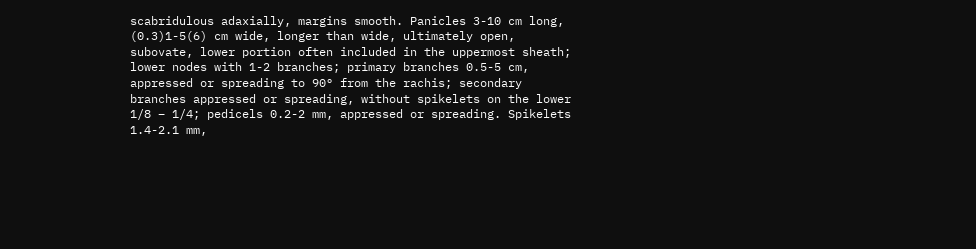scabridulous adaxially, margins smooth. Panicles 3-10 cm long, (0.3)1-5(6) cm wide, longer than wide, ultimately open, subovate, lower portion often included in the uppermost sheath; lower nodes with 1-2 branches; primary branches 0.5-5 cm, appressed or spreading to 90° from the rachis; secondary branches appressed or spreading, without spikelets on the lower 1/8 – 1/4; pedicels 0.2-2 mm, appressed or spreading. Spikelets 1.4-2.1 mm,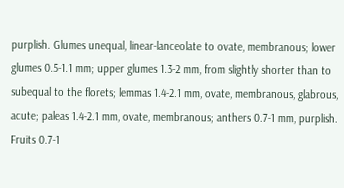purplish. Glumes unequal, linear-lanceolate to ovate, membranous; lower glumes 0.5-1.1 mm; upper glumes 1.3-2 mm, from slightly shorter than to subequal to the florets; lemmas 1.4-2.1 mm, ovate, membranous, glabrous, acute; paleas 1.4-2.1 mm, ovate, membranous; anthers 0.7-1 mm, purplish. Fruits 0.7-1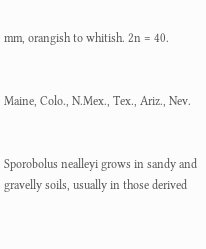mm, orangish to whitish. 2n = 40.


Maine, Colo., N.Mex., Tex., Ariz., Nev.


Sporobolus nealleyi grows in sandy and gravelly soils, usually in those derived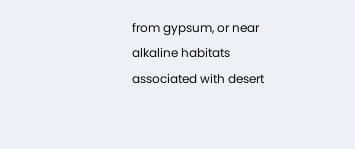from gypsum, or near alkaline habitats associated with desert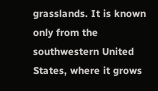grasslands. It is known only from the southwestern United States, where it grows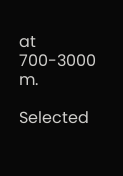at 700-3000 m.

Selected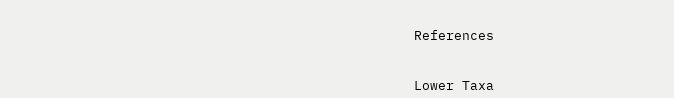References


Lower Taxa